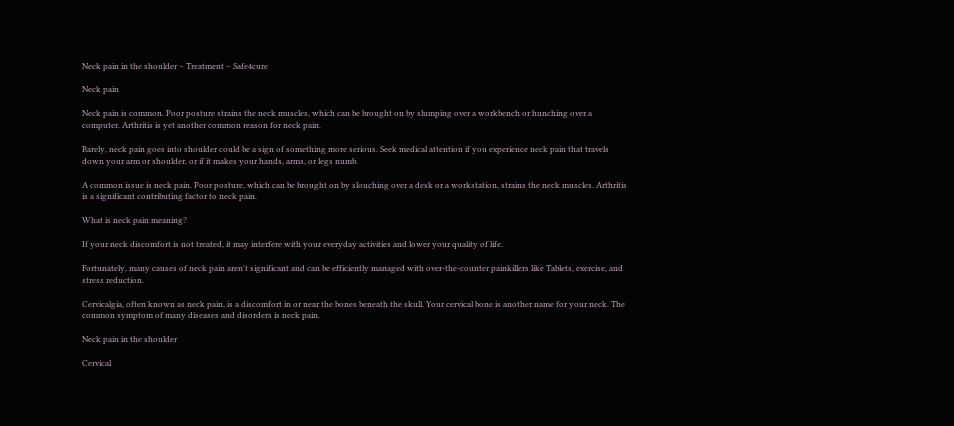Neck pain in the shoulder – Treatment – Safe4cure

Neck pain

Neck pain is common. Poor posture strains the neck muscles, which can be brought on by slumping over a workbench or hunching over a computer. Arthritis is yet another common reason for neck pain.

Rarely, neck pain goes into shoulder could be a sign of something more serious. Seek medical attention if you experience neck pain that travels down your arm or shoulder, or if it makes your hands, arms, or legs numb.

A common issue is neck pain. Poor posture, which can be brought on by slouching over a desk or a workstation, strains the neck muscles. Arthritis is a significant contributing factor to neck pain.

What is neck pain meaning?

If your neck discomfort is not treated, it may interfere with your everyday activities and lower your quality of life.

Fortunately, many causes of neck pain aren't significant and can be efficiently managed with over-the-counter painkillers like Tablets, exercise, and stress reduction.

Cervicalgia, often known as neck pain, is a discomfort in or near the bones beneath the skull. Your cervical bone is another name for your neck. The common symptom of many diseases and disorders is neck pain.

Neck pain in the shoulder

Cervical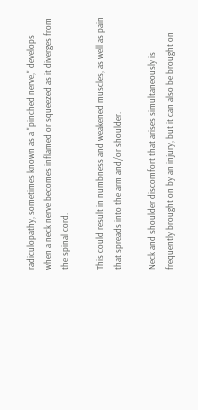radiculopathy, sometimes known as a "pinched nerve," develops when a neck nerve becomes inflamed or squeezed as it diverges from the spinal cord.

This could result in numbness and weakened muscles, as well as pain that spreads into the arm and/or shoulder.

Neck and shoulder discomfort that arises simultaneously is frequently brought on by an injury, but it can also be brought on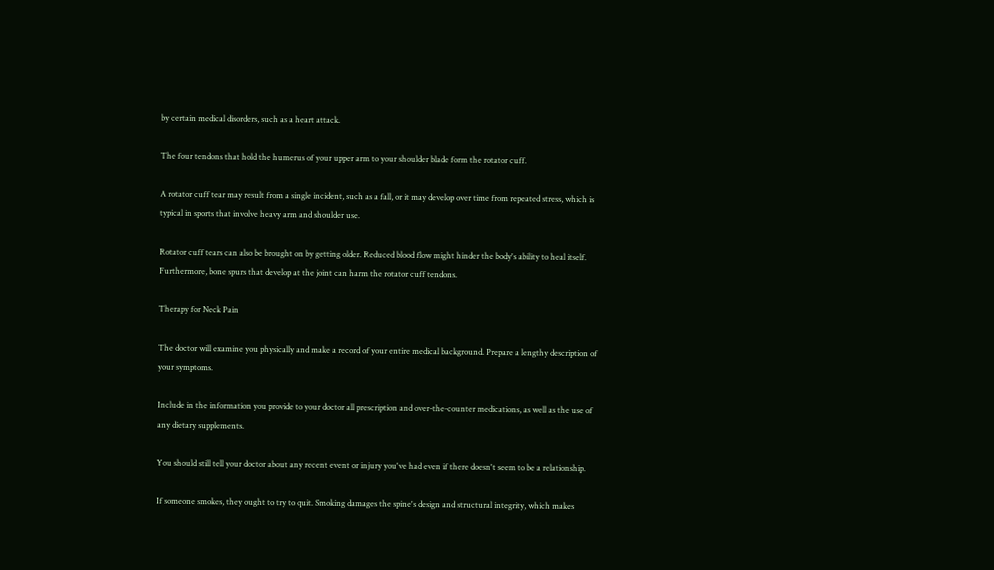by certain medical disorders, such as a heart attack.

The four tendons that hold the humerus of your upper arm to your shoulder blade form the rotator cuff.

A rotator cuff tear may result from a single incident, such as a fall, or it may develop over time from repeated stress, which is typical in sports that involve heavy arm and shoulder use.

Rotator cuff tears can also be brought on by getting older. Reduced blood flow might hinder the body's ability to heal itself. Furthermore, bone spurs that develop at the joint can harm the rotator cuff tendons.

Therapy for Neck Pain

The doctor will examine you physically and make a record of your entire medical background. Prepare a lengthy description of your symptoms.

Include in the information you provide to your doctor all prescription and over-the-counter medications, as well as the use of any dietary supplements.

You should still tell your doctor about any recent event or injury you've had even if there doesn't seem to be a relationship.

If someone smokes, they ought to try to quit. Smoking damages the spine's design and structural integrity, which makes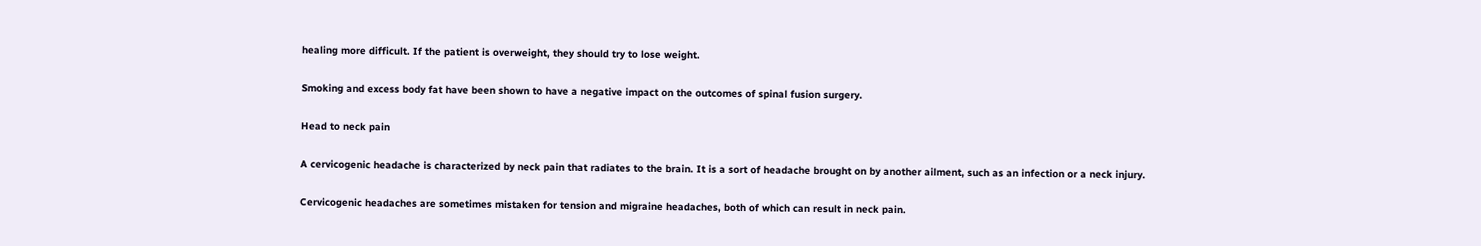healing more difficult. If the patient is overweight, they should try to lose weight.

Smoking and excess body fat have been shown to have a negative impact on the outcomes of spinal fusion surgery.

Head to neck pain

A cervicogenic headache is characterized by neck pain that radiates to the brain. It is a sort of headache brought on by another ailment, such as an infection or a neck injury.

Cervicogenic headaches are sometimes mistaken for tension and migraine headaches, both of which can result in neck pain.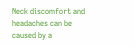Neck discomfort and headaches can be caused by a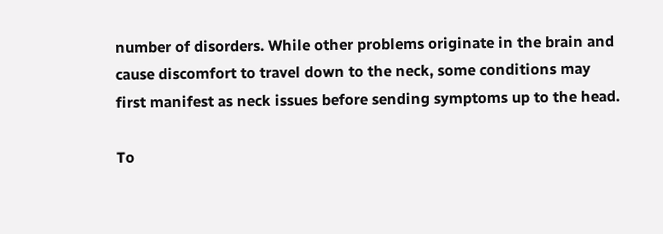number of disorders. While other problems originate in the brain and cause discomfort to travel down to the neck, some conditions may first manifest as neck issues before sending symptoms up to the head.

To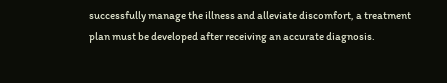successfully manage the illness and alleviate discomfort, a treatment plan must be developed after receiving an accurate diagnosis.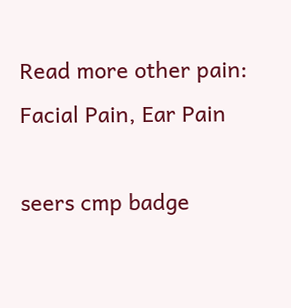Read more other pain: Facial Pain, Ear Pain

seers cmp badge